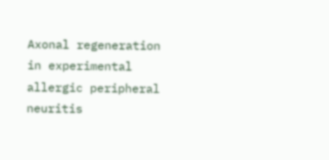Axonal regeneration in experimental allergic peripheral neuritis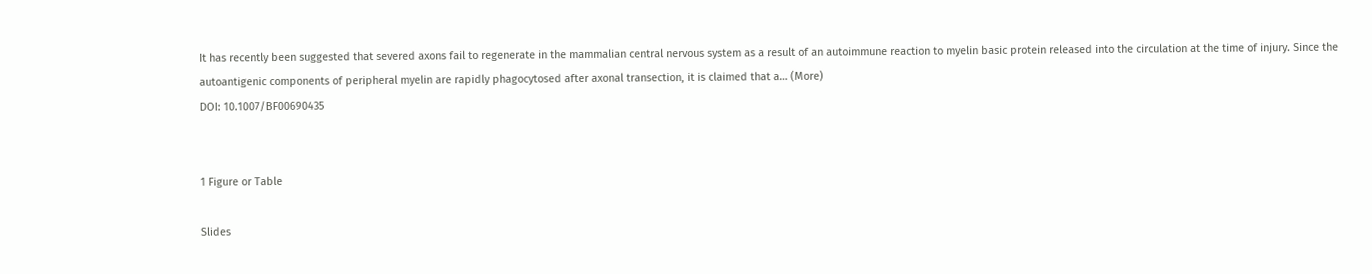It has recently been suggested that severed axons fail to regenerate in the mammalian central nervous system as a result of an autoimmune reaction to myelin basic protein released into the circulation at the time of injury. Since the autoantigenic components of peripheral myelin are rapidly phagocytosed after axonal transection, it is claimed that a… (More)
DOI: 10.1007/BF00690435


1 Figure or Table

Slides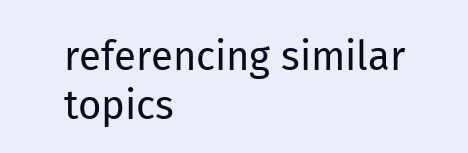referencing similar topics